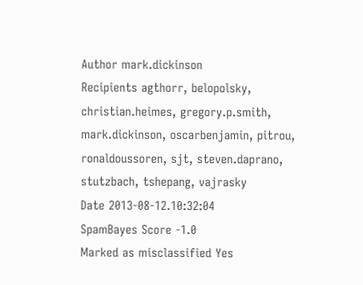Author mark.dickinson
Recipients agthorr, belopolsky, christian.heimes, gregory.p.smith, mark.dickinson, oscarbenjamin, pitrou, ronaldoussoren, sjt, steven.daprano, stutzbach, tshepang, vajrasky
Date 2013-08-12.10:32:04
SpamBayes Score -1.0
Marked as misclassified Yes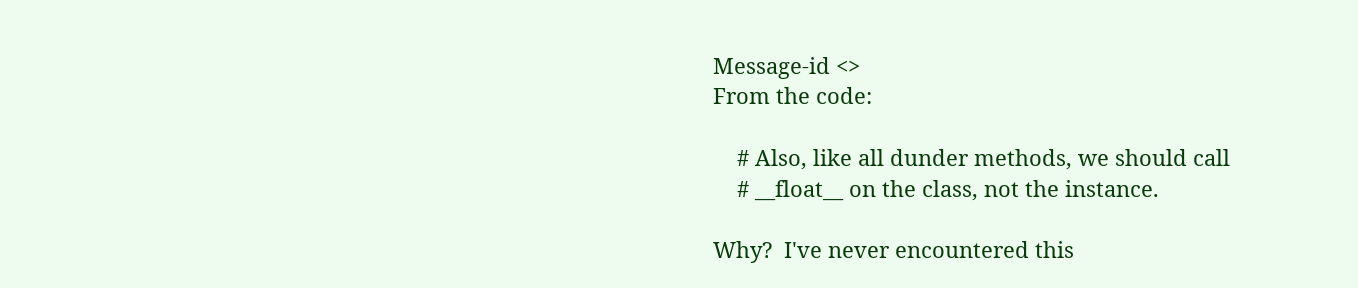Message-id <>
From the code:

    # Also, like all dunder methods, we should call
    # __float__ on the class, not the instance.

Why?  I've never encountered this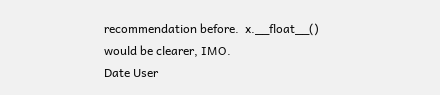recommendation before.  x.__float__() would be clearer, IMO.
Date User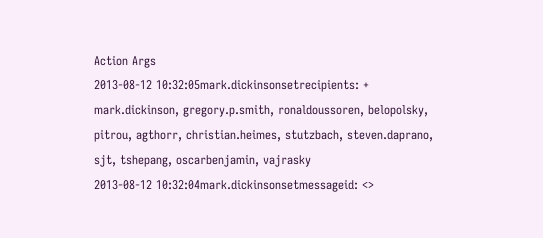Action Args
2013-08-12 10:32:05mark.dickinsonsetrecipients: + mark.dickinson, gregory.p.smith, ronaldoussoren, belopolsky, pitrou, agthorr, christian.heimes, stutzbach, steven.daprano, sjt, tshepang, oscarbenjamin, vajrasky
2013-08-12 10:32:04mark.dickinsonsetmessageid: <>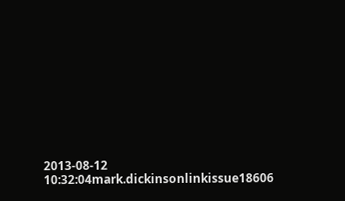2013-08-12 10:32:04mark.dickinsonlinkissue18606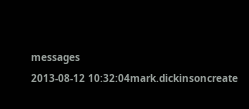messages
2013-08-12 10:32:04mark.dickinsoncreate